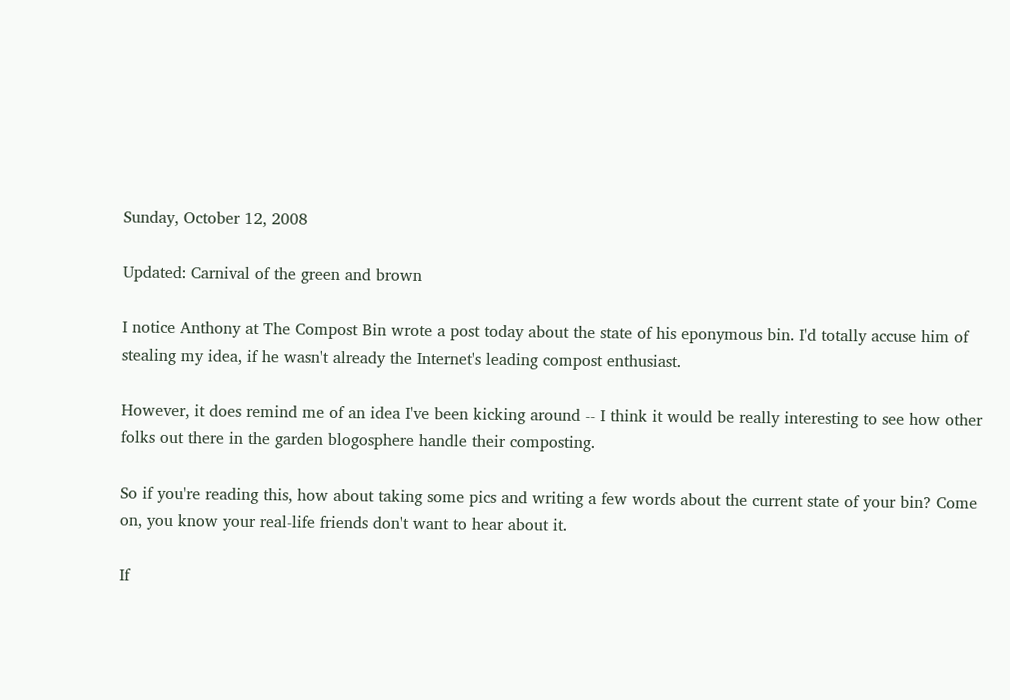Sunday, October 12, 2008

Updated: Carnival of the green and brown

I notice Anthony at The Compost Bin wrote a post today about the state of his eponymous bin. I'd totally accuse him of stealing my idea, if he wasn't already the Internet's leading compost enthusiast.

However, it does remind me of an idea I've been kicking around -- I think it would be really interesting to see how other folks out there in the garden blogosphere handle their composting.

So if you're reading this, how about taking some pics and writing a few words about the current state of your bin? Come on, you know your real-life friends don't want to hear about it.

If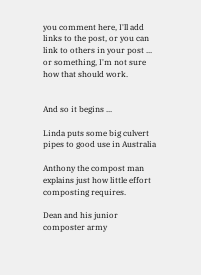you comment here, I'll add links to the post, or you can link to others in your post ... or something, I'm not sure how that should work.


And so it begins ...

Linda puts some big culvert pipes to good use in Australia

Anthony the compost man explains just how little effort composting requires.

Dean and his junior composter army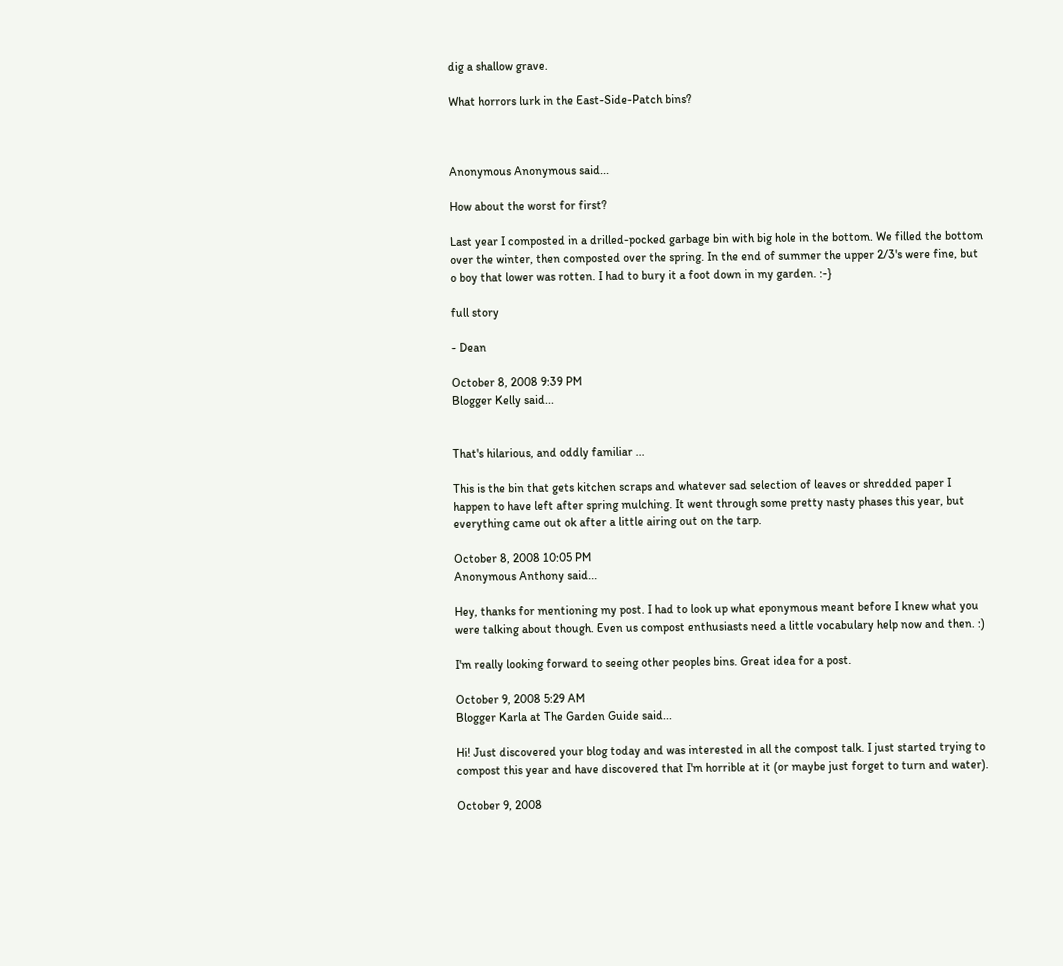dig a shallow grave.

What horrors lurk in the East-Side-Patch bins?



Anonymous Anonymous said...

How about the worst for first?

Last year I composted in a drilled-pocked garbage bin with big hole in the bottom. We filled the bottom over the winter, then composted over the spring. In the end of summer the upper 2/3's were fine, but o boy that lower was rotten. I had to bury it a foot down in my garden. :-}

full story

- Dean

October 8, 2008 9:39 PM
Blogger Kelly said...


That's hilarious, and oddly familiar ...

This is the bin that gets kitchen scraps and whatever sad selection of leaves or shredded paper I happen to have left after spring mulching. It went through some pretty nasty phases this year, but everything came out ok after a little airing out on the tarp.

October 8, 2008 10:05 PM
Anonymous Anthony said...

Hey, thanks for mentioning my post. I had to look up what eponymous meant before I knew what you were talking about though. Even us compost enthusiasts need a little vocabulary help now and then. :)

I'm really looking forward to seeing other peoples bins. Great idea for a post.

October 9, 2008 5:29 AM
Blogger Karla at The Garden Guide said...

Hi! Just discovered your blog today and was interested in all the compost talk. I just started trying to compost this year and have discovered that I'm horrible at it (or maybe just forget to turn and water).

October 9, 2008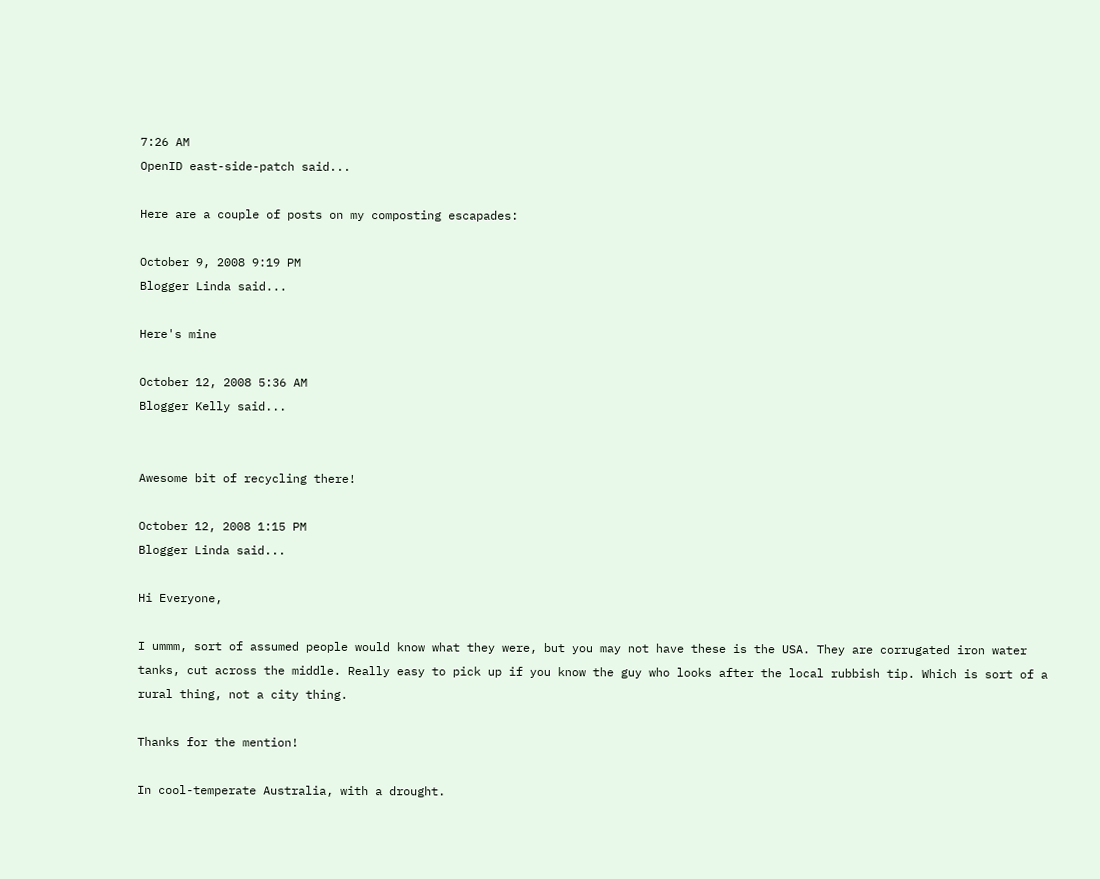7:26 AM
OpenID east-side-patch said...

Here are a couple of posts on my composting escapades:

October 9, 2008 9:19 PM
Blogger Linda said...

Here's mine

October 12, 2008 5:36 AM
Blogger Kelly said...


Awesome bit of recycling there!

October 12, 2008 1:15 PM
Blogger Linda said...

Hi Everyone,

I ummm, sort of assumed people would know what they were, but you may not have these is the USA. They are corrugated iron water tanks, cut across the middle. Really easy to pick up if you know the guy who looks after the local rubbish tip. Which is sort of a rural thing, not a city thing.

Thanks for the mention!

In cool-temperate Australia, with a drought.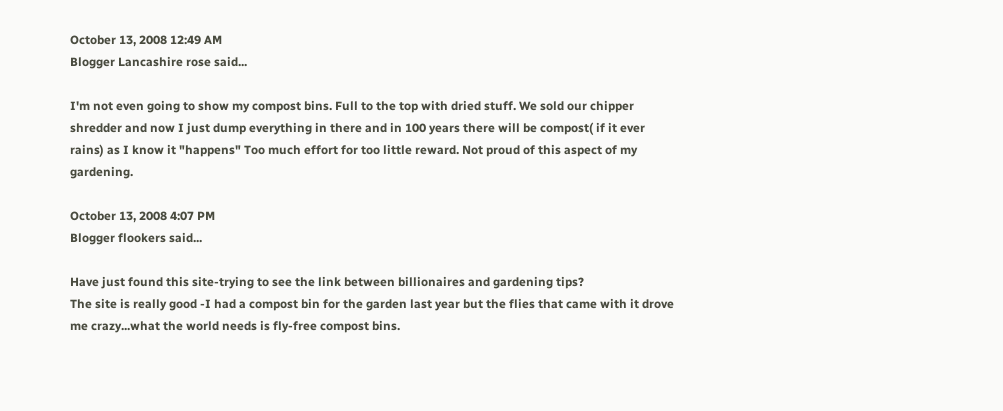October 13, 2008 12:49 AM
Blogger Lancashire rose said...

I'm not even going to show my compost bins. Full to the top with dried stuff. We sold our chipper shredder and now I just dump everything in there and in 100 years there will be compost( if it ever rains) as I know it "happens" Too much effort for too little reward. Not proud of this aspect of my gardening.

October 13, 2008 4:07 PM
Blogger flookers said...

Have just found this site-trying to see the link between billionaires and gardening tips?
The site is really good -I had a compost bin for the garden last year but the flies that came with it drove me crazy...what the world needs is fly-free compost bins.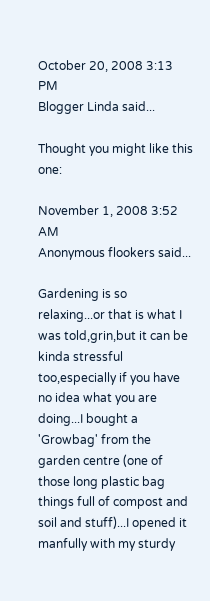October 20, 2008 3:13 PM
Blogger Linda said...

Thought you might like this one:

November 1, 2008 3:52 AM
Anonymous flookers said...

Gardening is so relaxing...or that is what I was told,grin,but it can be kinda stressful too,especially if you have no idea what you are doing...I bought a 'Growbag' from the garden centre (one of those long plastic bag things full of compost and soil and stuff)...I opened it manfully with my sturdy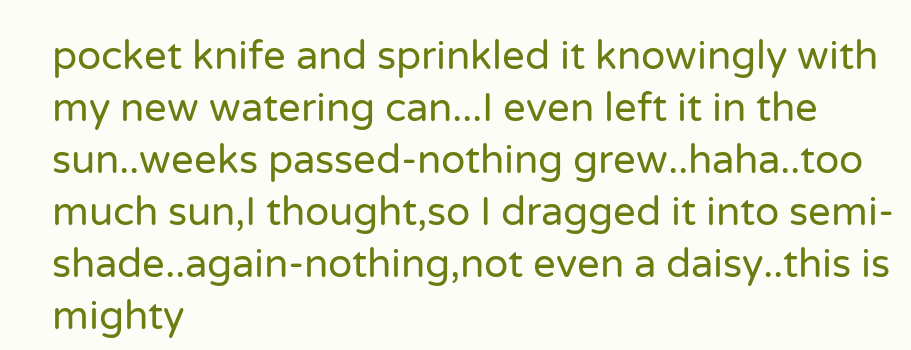pocket knife and sprinkled it knowingly with my new watering can...I even left it in the sun..weeks passed-nothing grew..haha..too much sun,I thought,so I dragged it into semi-shade..again-nothing,not even a daisy..this is mighty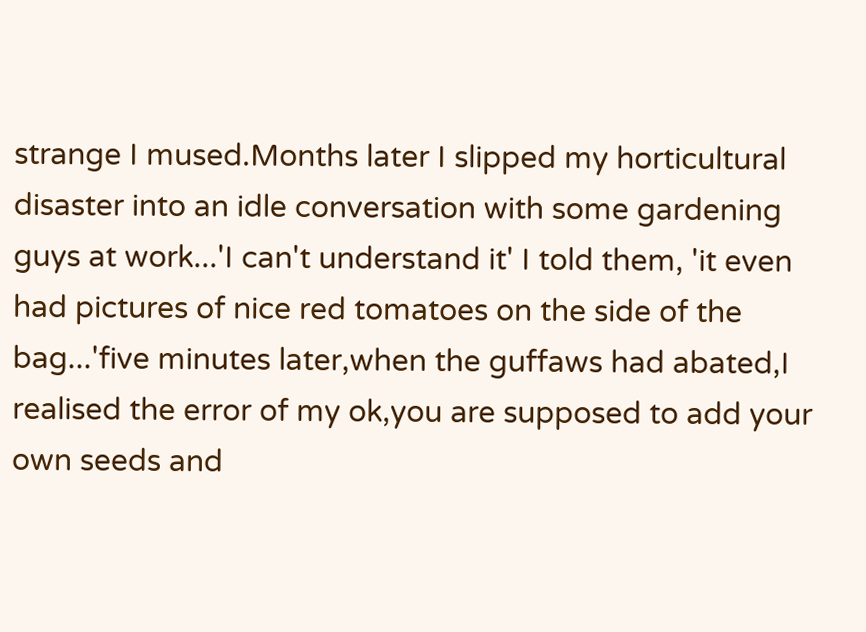strange I mused.Months later I slipped my horticultural disaster into an idle conversation with some gardening guys at work...'I can't understand it' I told them, 'it even had pictures of nice red tomatoes on the side of the bag...'five minutes later,when the guffaws had abated,I realised the error of my ok,you are supposed to add your own seeds and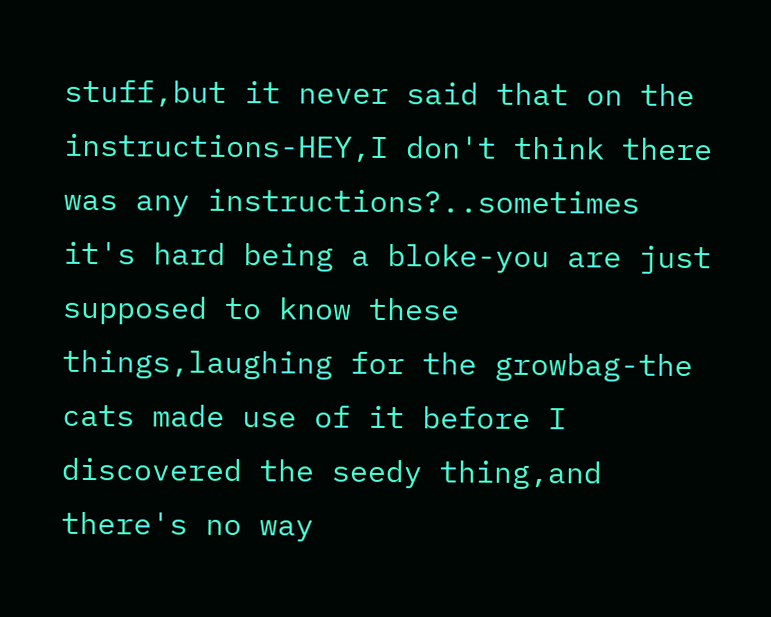stuff,but it never said that on the instructions-HEY,I don't think there was any instructions?..sometimes it's hard being a bloke-you are just supposed to know these things,laughing for the growbag-the cats made use of it before I discovered the seedy thing,and there's no way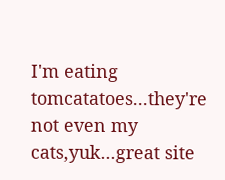I'm eating tomcatatoes...they're not even my cats,yuk...great site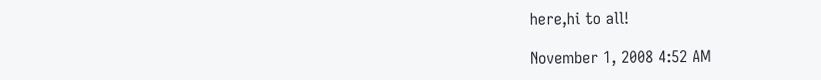here,hi to all!

November 1, 2008 4:52 AM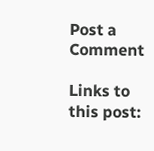Post a Comment

Links to this post: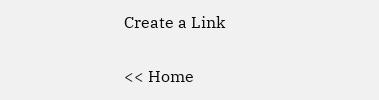Create a Link

<< Home